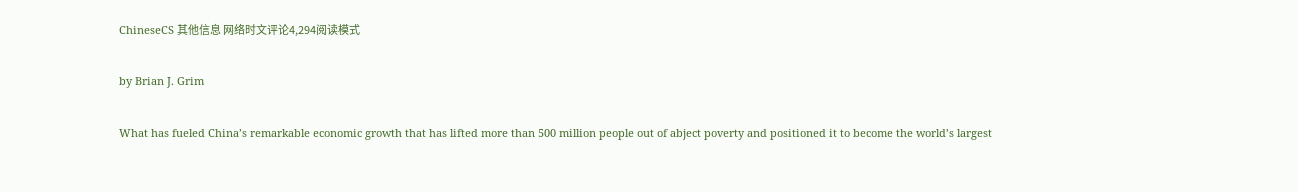ChineseCS 其他信息 网络时文评论4,294阅读模式

by Brian J. Grim

What has fueled China’s remarkable economic growth that has lifted more than 500 million people out of abject poverty and positioned it to become the world’s largest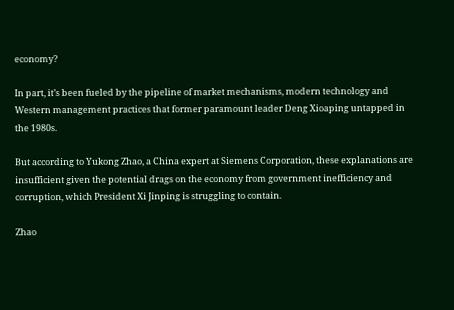economy?

In part, it’s been fueled by the pipeline of market mechanisms, modern technology and Western management practices that former paramount leader Deng Xioaping untapped in the 1980s.

But according to Yukong Zhao, a China expert at Siemens Corporation, these explanations are insufficient given the potential drags on the economy from government inefficiency and corruption, which President Xi Jinping is struggling to contain.

Zhao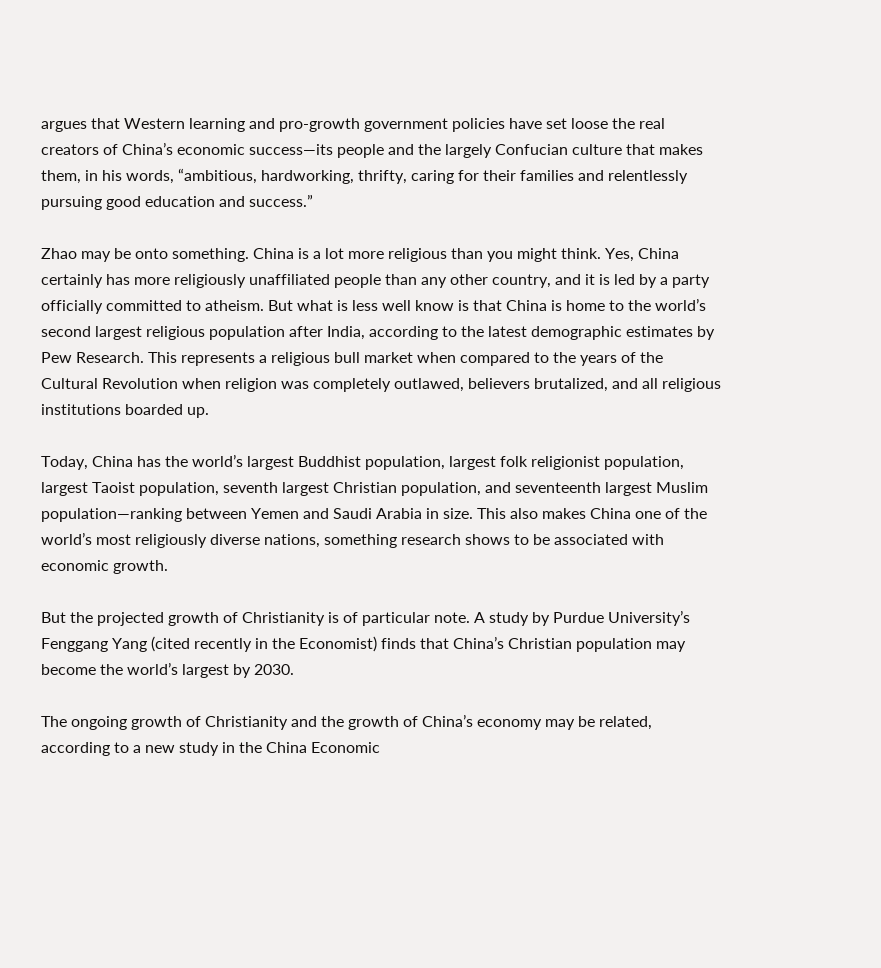argues that Western learning and pro-growth government policies have set loose the real creators of China’s economic success—its people and the largely Confucian culture that makes them, in his words, “ambitious, hardworking, thrifty, caring for their families and relentlessly pursuing good education and success.”

Zhao may be onto something. China is a lot more religious than you might think. Yes, China certainly has more religiously unaffiliated people than any other country, and it is led by a party officially committed to atheism. But what is less well know is that China is home to the world’s second largest religious population after India, according to the latest demographic estimates by Pew Research. This represents a religious bull market when compared to the years of the Cultural Revolution when religion was completely outlawed, believers brutalized, and all religious institutions boarded up.

Today, China has the world’s largest Buddhist population, largest folk religionist population, largest Taoist population, seventh largest Christian population, and seventeenth largest Muslim population—ranking between Yemen and Saudi Arabia in size. This also makes China one of the world’s most religiously diverse nations, something research shows to be associated with economic growth.

But the projected growth of Christianity is of particular note. A study by Purdue University’s Fenggang Yang (cited recently in the Economist) finds that China’s Christian population may become the world’s largest by 2030.

The ongoing growth of Christianity and the growth of China’s economy may be related, according to a new study in the China Economic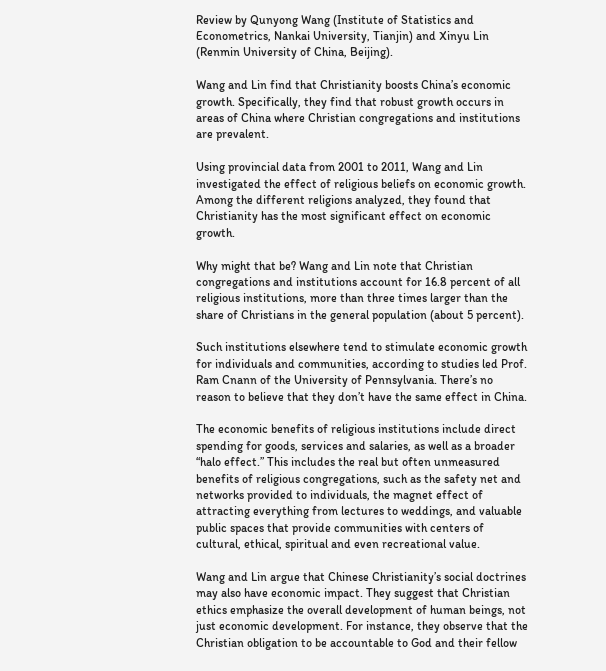Review by Qunyong Wang (Institute of Statistics and Econometrics, Nankai University, Tianjin) and Xinyu Lin (Renmin University of China, Beijing).

Wang and Lin find that Christianity boosts China’s economic growth. Specifically, they find that robust growth occurs in areas of China where Christian congregations and institutions are prevalent.

Using provincial data from 2001 to 2011, Wang and Lin investigated the effect of religious beliefs on economic growth. Among the different religions analyzed, they found that Christianity has the most significant effect on economic growth.

Why might that be? Wang and Lin note that Christian congregations and institutions account for 16.8 percent of all religious institutions, more than three times larger than the share of Christians in the general population (about 5 percent).

Such institutions elsewhere tend to stimulate economic growth for individuals and communities, according to studies led Prof. Ram Cnann of the University of Pennsylvania. There’s no reason to believe that they don’t have the same effect in China.

The economic benefits of religious institutions include direct spending for goods, services and salaries, as well as a broader “halo effect.” This includes the real but often unmeasured benefits of religious congregations, such as the safety net and networks provided to individuals, the magnet effect of attracting everything from lectures to weddings, and valuable public spaces that provide communities with centers of cultural, ethical, spiritual and even recreational value.

Wang and Lin argue that Chinese Christianity’s social doctrines may also have economic impact. They suggest that Christian ethics emphasize the overall development of human beings, not just economic development. For instance, they observe that the Christian obligation to be accountable to God and their fellow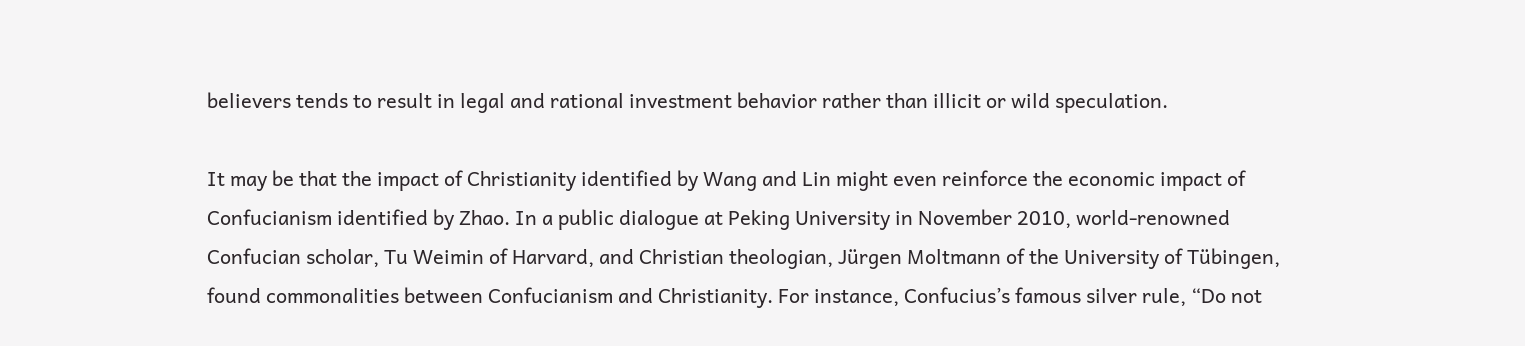believers tends to result in legal and rational investment behavior rather than illicit or wild speculation.

It may be that the impact of Christianity identified by Wang and Lin might even reinforce the economic impact of Confucianism identified by Zhao. In a public dialogue at Peking University in November 2010, world-renowned Confucian scholar, Tu Weimin of Harvard, and Christian theologian, Jürgen Moltmann of the University of Tübingen, found commonalities between Confucianism and Christianity. For instance, Confucius’s famous silver rule, “Do not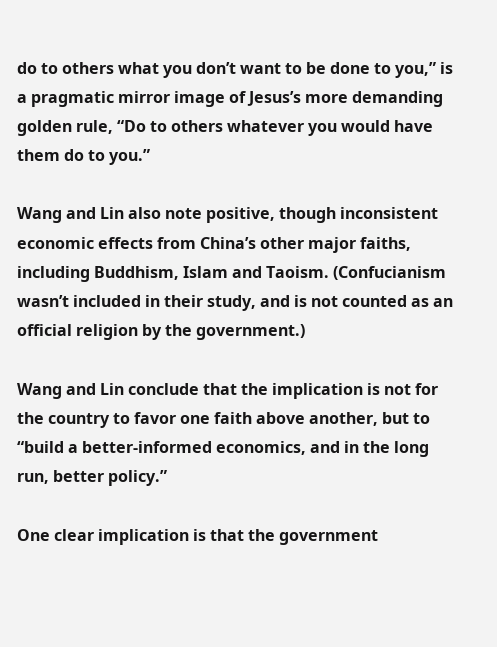do to others what you don’t want to be done to you,” is a pragmatic mirror image of Jesus’s more demanding golden rule, “Do to others whatever you would have them do to you.”

Wang and Lin also note positive, though inconsistent economic effects from China’s other major faiths, including Buddhism, Islam and Taoism. (Confucianism wasn’t included in their study, and is not counted as an official religion by the government.)

Wang and Lin conclude that the implication is not for the country to favor one faith above another, but to “build a better-informed economics, and in the long run, better policy.”

One clear implication is that the government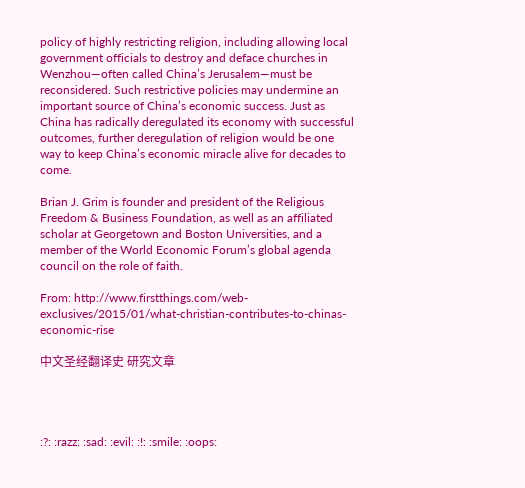policy of highly restricting religion, including allowing local government officials to destroy and deface churches in Wenzhou—often called China’s Jerusalem—must be reconsidered. Such restrictive policies may undermine an important source of China’s economic success. Just as China has radically deregulated its economy with successful outcomes, further deregulation of religion would be one way to keep China’s economic miracle alive for decades to come.

Brian J. Grim is founder and president of the Religious Freedom & Business Foundation, as well as an affiliated scholar at Georgetown and Boston Universities, and a member of the World Economic Forum’s global agenda council on the role of faith.

From: http://www.firstthings.com/web-exclusives/2015/01/what-christian-contributes-to-chinas-economic-rise

中文圣经翻译史 研究文章




:?: :razz: :sad: :evil: :!: :smile: :oops: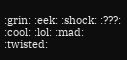:grin: :eek: :shock: :???: :cool: :lol: :mad: :twisted: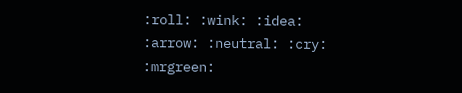:roll: :wink: :idea: :arrow: :neutral: :cry: :mrgreen: